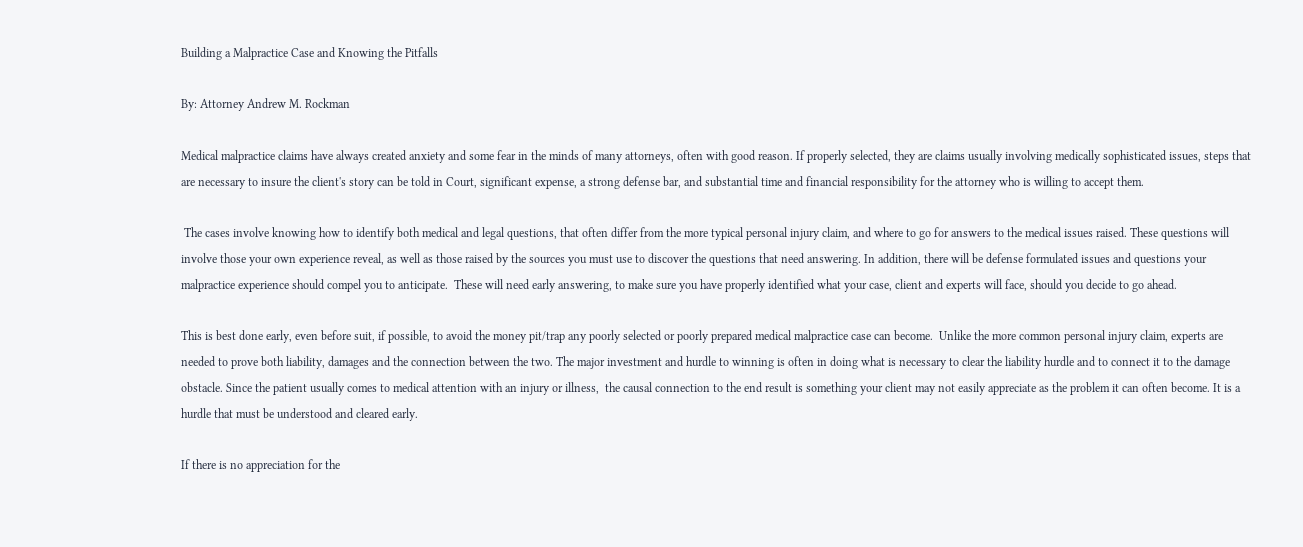Building a Malpractice Case and Knowing the Pitfalls

By: Attorney Andrew M. Rockman

Medical malpractice claims have always created anxiety and some fear in the minds of many attorneys, often with good reason. If properly selected, they are claims usually involving medically sophisticated issues, steps that are necessary to insure the client's story can be told in Court, significant expense, a strong defense bar, and substantial time and financial responsibility for the attorney who is willing to accept them.

 The cases involve knowing how to identify both medical and legal questions, that often differ from the more typical personal injury claim, and where to go for answers to the medical issues raised. These questions will involve those your own experience reveal, as well as those raised by the sources you must use to discover the questions that need answering. In addition, there will be defense formulated issues and questions your malpractice experience should compel you to anticipate.  These will need early answering, to make sure you have properly identified what your case, client and experts will face, should you decide to go ahead.

This is best done early, even before suit, if possible, to avoid the money pit/trap any poorly selected or poorly prepared medical malpractice case can become.  Unlike the more common personal injury claim, experts are needed to prove both liability, damages and the connection between the two. The major investment and hurdle to winning is often in doing what is necessary to clear the liability hurdle and to connect it to the damage obstacle. Since the patient usually comes to medical attention with an injury or illness,  the causal connection to the end result is something your client may not easily appreciate as the problem it can often become. It is a hurdle that must be understood and cleared early.

If there is no appreciation for the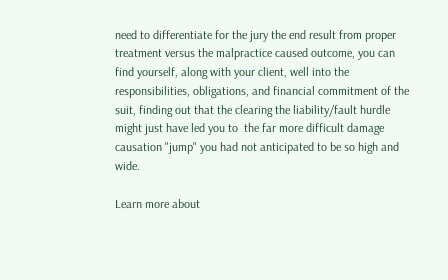need to differentiate for the jury the end result from proper treatment versus the malpractice caused outcome, you can find yourself, along with your client, well into the responsibilities, obligations, and financial commitment of the suit, finding out that the clearing the liability/fault hurdle might just have led you to  the far more difficult damage causation "jump" you had not anticipated to be so high and wide.

Learn more about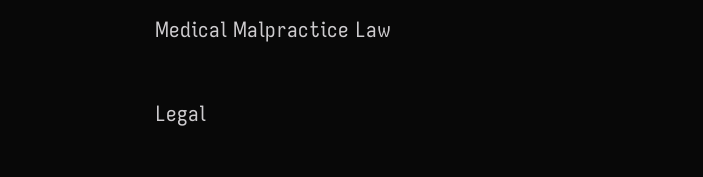Medical Malpractice Law

Legal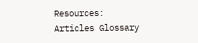Resources:
Articles Glossary